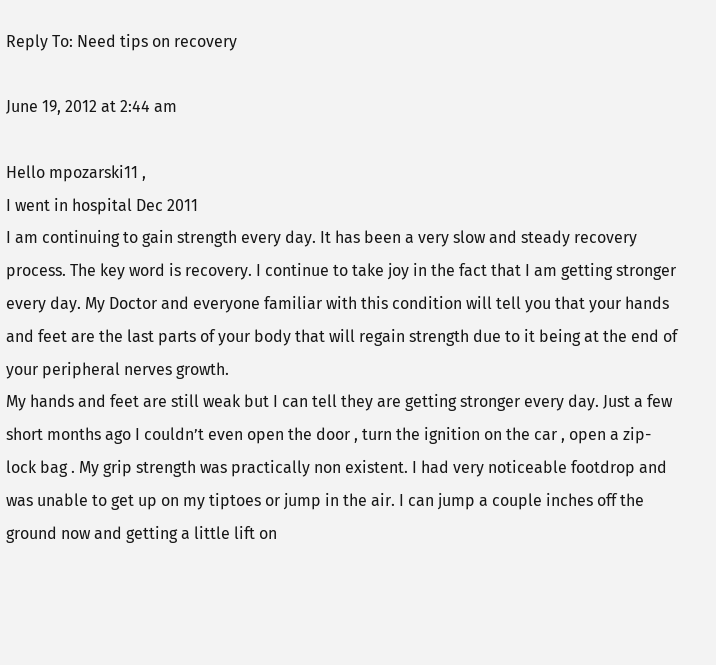Reply To: Need tips on recovery

June 19, 2012 at 2:44 am

Hello mpozarski11 ,
I went in hospital Dec 2011
I am continuing to gain strength every day. It has been a very slow and steady recovery process. The key word is recovery. I continue to take joy in the fact that I am getting stronger every day. My Doctor and everyone familiar with this condition will tell you that your hands and feet are the last parts of your body that will regain strength due to it being at the end of your peripheral nerves growth.
My hands and feet are still weak but I can tell they are getting stronger every day. Just a few short months ago I couldn’t even open the door , turn the ignition on the car , open a zip-lock bag . My grip strength was practically non existent. I had very noticeable footdrop and was unable to get up on my tiptoes or jump in the air. I can jump a couple inches off the ground now and getting a little lift on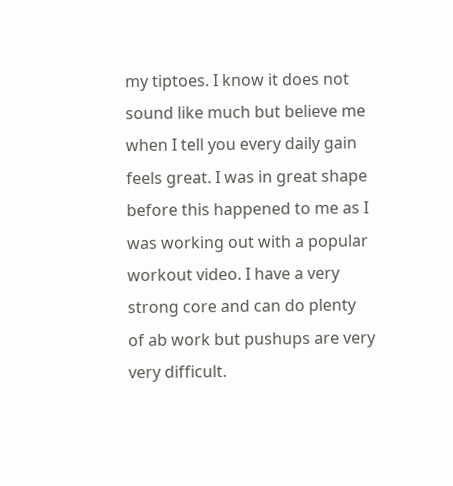my tiptoes. I know it does not sound like much but believe me when I tell you every daily gain feels great. I was in great shape before this happened to me as I was working out with a popular workout video. I have a very strong core and can do plenty of ab work but pushups are very very difficult.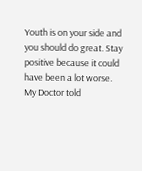Youth is on your side and you should do great. Stay positive because it could have been a lot worse.
My Doctor told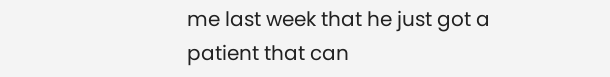me last week that he just got a patient that can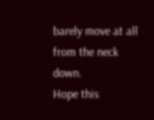barely move at all from the neck down.
Hope this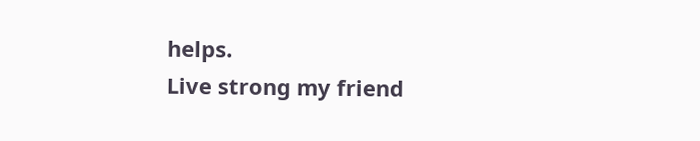helps.
Live strong my friend